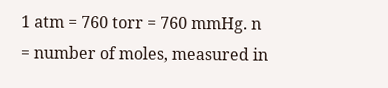1 atm = 760 torr = 760 mmHg. n = number of moles, measured in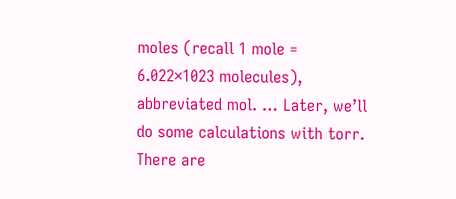moles (recall 1 mole = 6.022×1023 molecules), abbreviated mol. … Later, we’ll do some calculations with torr. There are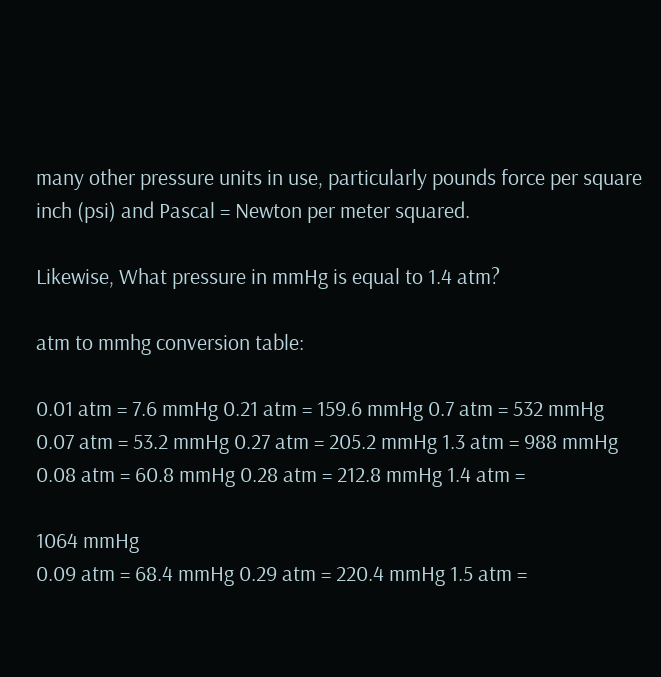many other pressure units in use, particularly pounds force per square inch (psi) and Pascal = Newton per meter squared.

Likewise, What pressure in mmHg is equal to 1.4 atm?

atm to mmhg conversion table:

0.01 atm = 7.6 mmHg 0.21 atm = 159.6 mmHg 0.7 atm = 532 mmHg
0.07 atm = 53.2 mmHg 0.27 atm = 205.2 mmHg 1.3 atm = 988 mmHg
0.08 atm = 60.8 mmHg 0.28 atm = 212.8 mmHg 1.4 atm =

1064 mmHg
0.09 atm = 68.4 mmHg 0.29 atm = 220.4 mmHg 1.5 atm =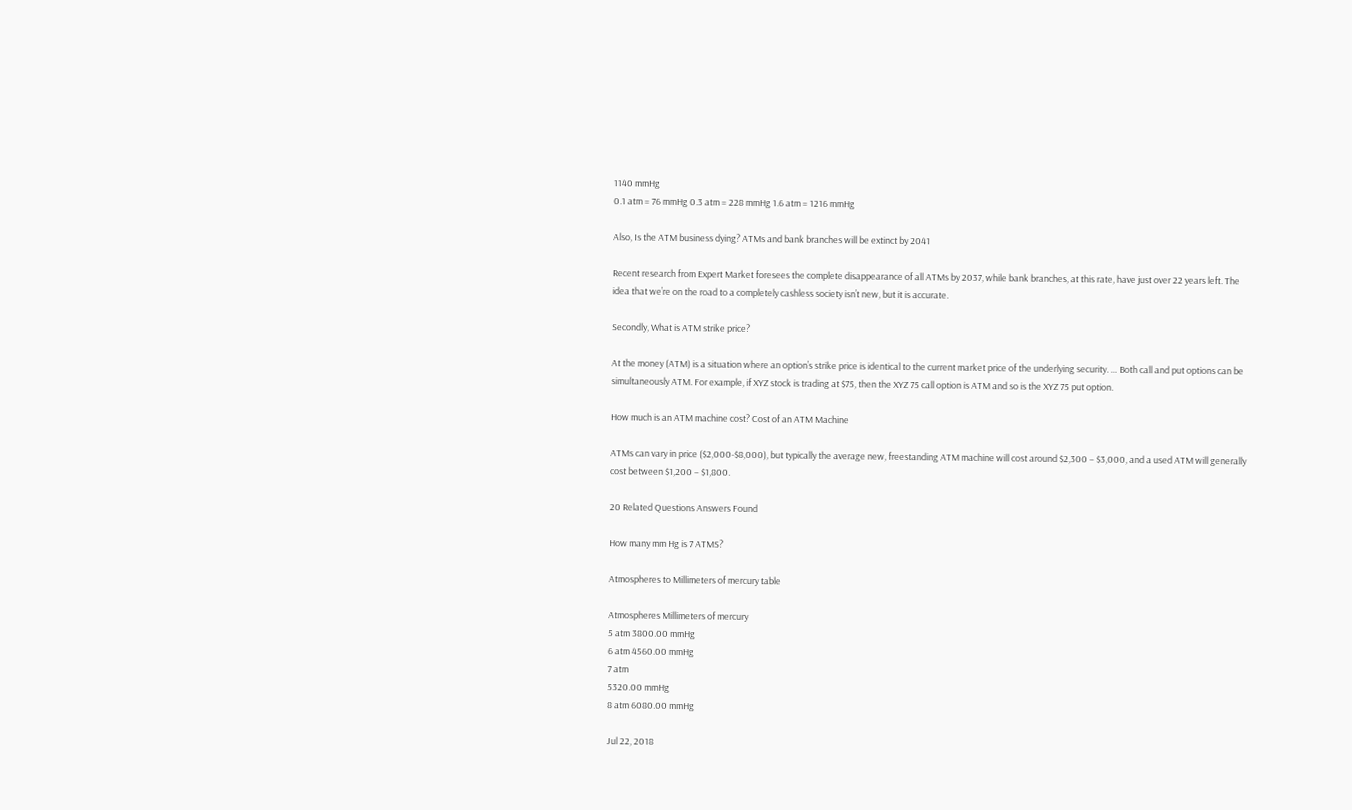1140 mmHg
0.1 atm = 76 mmHg 0.3 atm = 228 mmHg 1.6 atm = 1216 mmHg

Also, Is the ATM business dying? ATMs and bank branches will be extinct by 2041

Recent research from Expert Market foresees the complete disappearance of all ATMs by 2037, while bank branches, at this rate, have just over 22 years left. The idea that we’re on the road to a completely cashless society isn’t new, but it is accurate.

Secondly, What is ATM strike price?

At the money (ATM) is a situation where an option’s strike price is identical to the current market price of the underlying security. … Both call and put options can be simultaneously ATM. For example, if XYZ stock is trading at $75, then the XYZ 75 call option is ATM and so is the XYZ 75 put option.

How much is an ATM machine cost? Cost of an ATM Machine

ATMs can vary in price ($2,000-$8,000), but typically the average new, freestanding ATM machine will cost around $2,300 – $3,000, and a used ATM will generally cost between $1,200 – $1,800.

20 Related Questions Answers Found

How many mm Hg is 7 ATMS?

Atmospheres to Millimeters of mercury table

Atmospheres Millimeters of mercury
5 atm 3800.00 mmHg
6 atm 4560.00 mmHg
7 atm
5320.00 mmHg
8 atm 6080.00 mmHg

Jul 22, 2018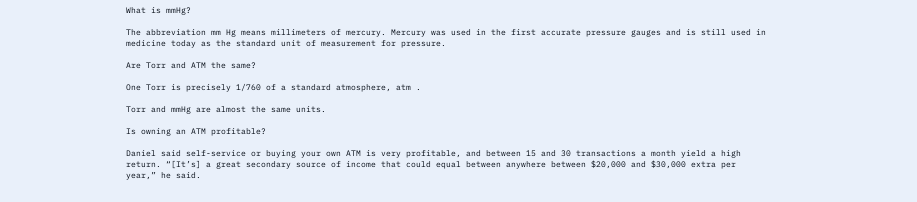What is mmHg?

The abbreviation mm Hg means millimeters of mercury. Mercury was used in the first accurate pressure gauges and is still used in medicine today as the standard unit of measurement for pressure.

Are Torr and ATM the same?

One Torr is precisely 1/760 of a standard atmosphere, atm .

Torr and mmHg are almost the same units.

Is owning an ATM profitable?

Daniel said self-service or buying your own ATM is very profitable, and between 15 and 30 transactions a month yield a high return. “[It’s] a great secondary source of income that could equal between anywhere between $20,000 and $30,000 extra per year,” he said.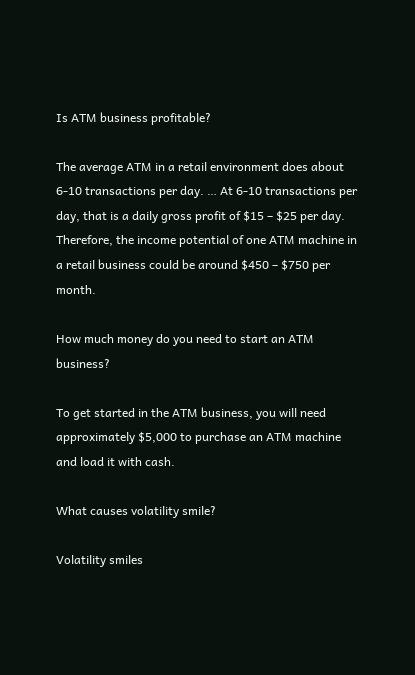Is ATM business profitable?

The average ATM in a retail environment does about 6-10 transactions per day. … At 6-10 transactions per day, that is a daily gross profit of $15 – $25 per day. Therefore, the income potential of one ATM machine in a retail business could be around $450 – $750 per month.

How much money do you need to start an ATM business?

To get started in the ATM business, you will need approximately $5,000 to purchase an ATM machine and load it with cash.

What causes volatility smile?

Volatility smiles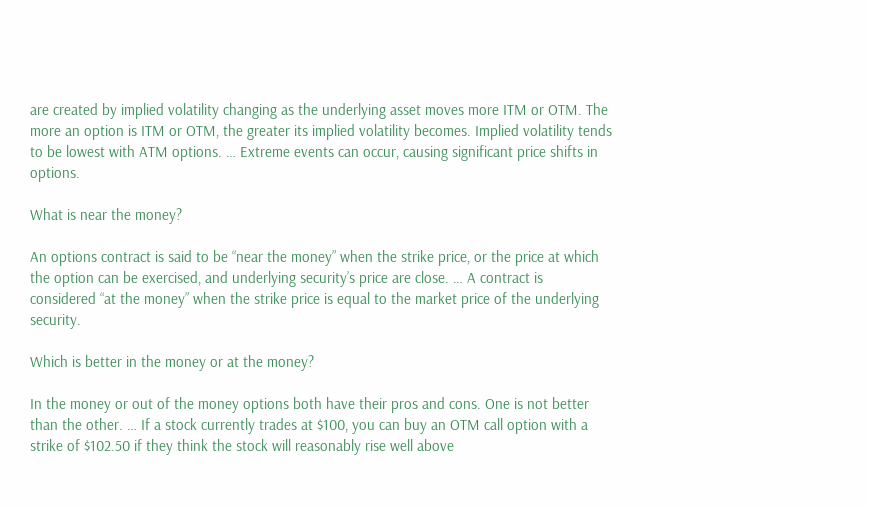are created by implied volatility changing as the underlying asset moves more ITM or OTM. The more an option is ITM or OTM, the greater its implied volatility becomes. Implied volatility tends to be lowest with ATM options. … Extreme events can occur, causing significant price shifts in options.

What is near the money?

An options contract is said to be “near the money” when the strike price, or the price at which the option can be exercised, and underlying security’s price are close. … A contract is considered “at the money” when the strike price is equal to the market price of the underlying security.

Which is better in the money or at the money?

In the money or out of the money options both have their pros and cons. One is not better than the other. … If a stock currently trades at $100, you can buy an OTM call option with a strike of $102.50 if they think the stock will reasonably rise well above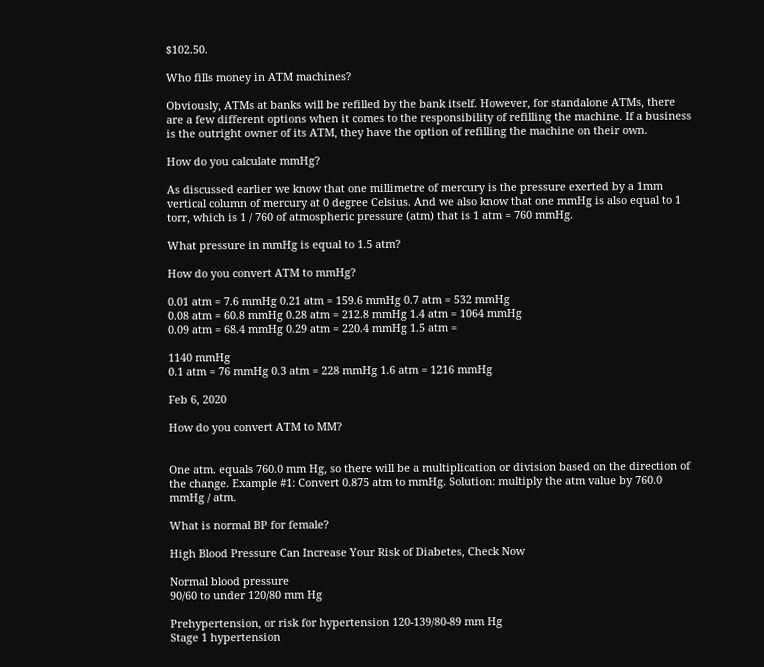$102.50.

Who fills money in ATM machines?

Obviously, ATMs at banks will be refilled by the bank itself. However, for standalone ATMs, there are a few different options when it comes to the responsibility of refilling the machine. If a business is the outright owner of its ATM, they have the option of refilling the machine on their own.

How do you calculate mmHg?

As discussed earlier we know that one millimetre of mercury is the pressure exerted by a 1mm vertical column of mercury at 0 degree Celsius. And we also know that one mmHg is also equal to 1 torr, which is 1 / 760 of atmospheric pressure (atm) that is 1 atm = 760 mmHg.

What pressure in mmHg is equal to 1.5 atm?

How do you convert ATM to mmHg?

0.01 atm = 7.6 mmHg 0.21 atm = 159.6 mmHg 0.7 atm = 532 mmHg
0.08 atm = 60.8 mmHg 0.28 atm = 212.8 mmHg 1.4 atm = 1064 mmHg
0.09 atm = 68.4 mmHg 0.29 atm = 220.4 mmHg 1.5 atm =

1140 mmHg
0.1 atm = 76 mmHg 0.3 atm = 228 mmHg 1.6 atm = 1216 mmHg

Feb 6, 2020

How do you convert ATM to MM?


One atm. equals 760.0 mm Hg, so there will be a multiplication or division based on the direction of the change. Example #1: Convert 0.875 atm to mmHg. Solution: multiply the atm value by 760.0 mmHg / atm.

What is normal BP for female?

High Blood Pressure Can Increase Your Risk of Diabetes, Check Now

Normal blood pressure
90/60 to under 120/80 mm Hg

Prehypertension, or risk for hypertension 120-139/80-89 mm Hg
Stage 1 hypertension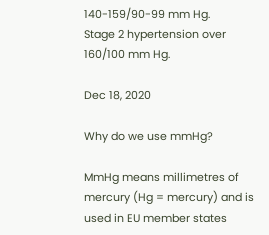140-159/90-99 mm Hg.
Stage 2 hypertension over 160/100 mm Hg.

Dec 18, 2020

Why do we use mmHg?

MmHg means millimetres of mercury (Hg = mercury) and is used in EU member states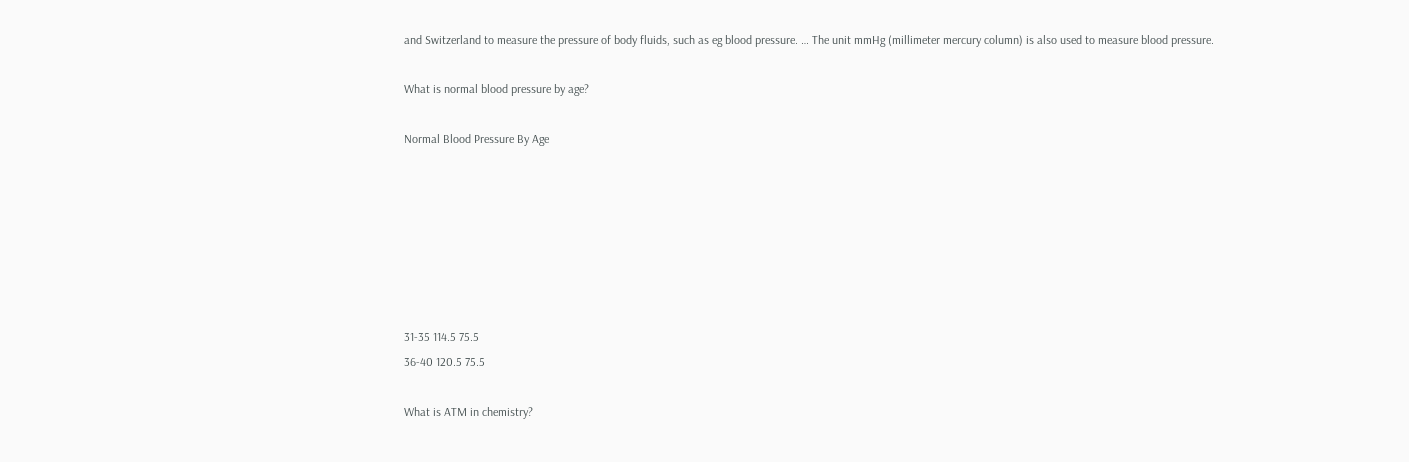and Switzerland to measure the pressure of body fluids, such as eg blood pressure. … The unit mmHg (millimeter mercury column) is also used to measure blood pressure.

What is normal blood pressure by age?

Normal Blood Pressure By Age







31-35 114.5 75.5
36-40 120.5 75.5

What is ATM in chemistry?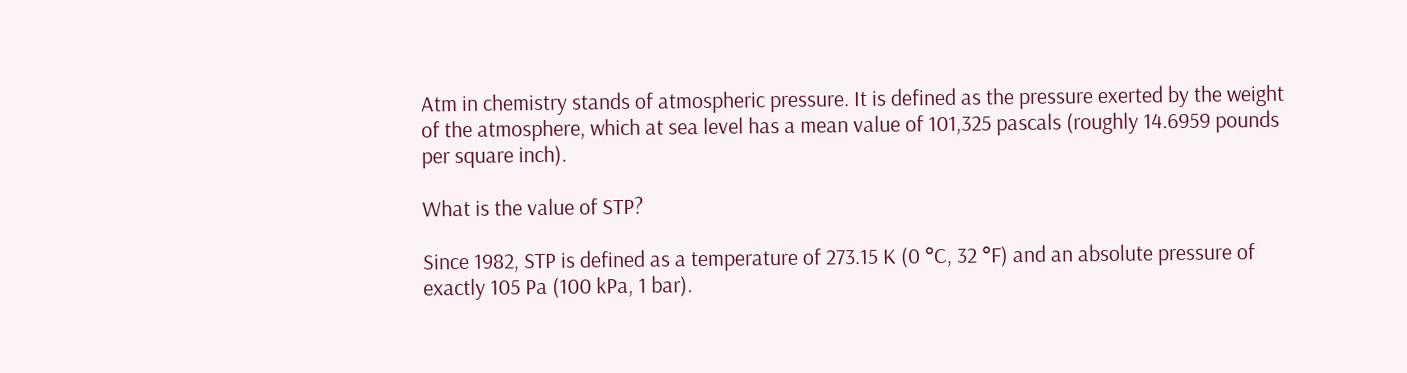Atm in chemistry stands of atmospheric pressure. It is defined as the pressure exerted by the weight of the atmosphere, which at sea level has a mean value of 101,325 pascals (roughly 14.6959 pounds per square inch).

What is the value of STP?

Since 1982, STP is defined as a temperature of 273.15 K (0 °C, 32 °F) and an absolute pressure of exactly 105 Pa (100 kPa, 1 bar).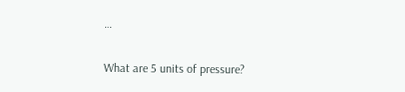…

What are 5 units of pressure?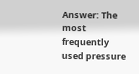Answer: The most frequently used pressure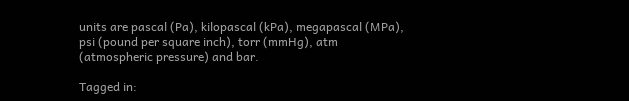units are pascal (Pa), kilopascal (kPa), megapascal (MPa), psi (pound per square inch), torr (mmHg), atm (atmospheric pressure) and bar.

Tagged in: